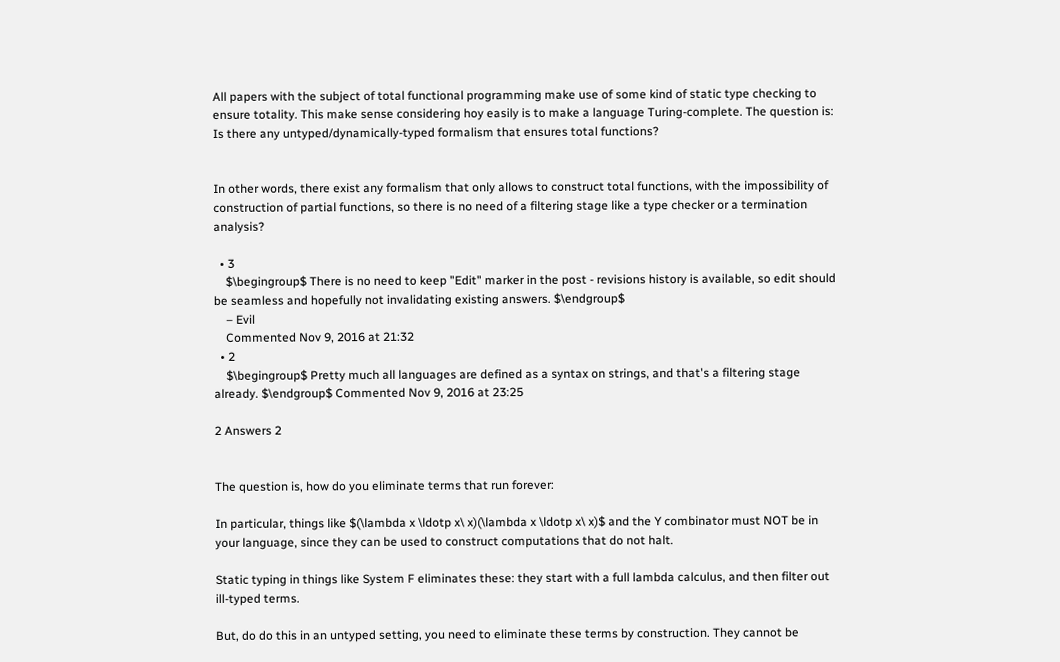All papers with the subject of total functional programming make use of some kind of static type checking to ensure totality. This make sense considering hoy easily is to make a language Turing-complete. The question is: Is there any untyped/dynamically-typed formalism that ensures total functions?


In other words, there exist any formalism that only allows to construct total functions, with the impossibility of construction of partial functions, so there is no need of a filtering stage like a type checker or a termination analysis?

  • 3
    $\begingroup$ There is no need to keep "Edit" marker in the post - revisions history is available, so edit should be seamless and hopefully not invalidating existing answers. $\endgroup$
    – Evil
    Commented Nov 9, 2016 at 21:32
  • 2
    $\begingroup$ Pretty much all languages are defined as a syntax on strings, and that's a filtering stage already. $\endgroup$ Commented Nov 9, 2016 at 23:25

2 Answers 2


The question is, how do you eliminate terms that run forever:

In particular, things like $(\lambda x \ldotp x\ x)(\lambda x \ldotp x\ x)$ and the Y combinator must NOT be in your language, since they can be used to construct computations that do not halt.

Static typing in things like System F eliminates these: they start with a full lambda calculus, and then filter out ill-typed terms.

But, do do this in an untyped setting, you need to eliminate these terms by construction. They cannot be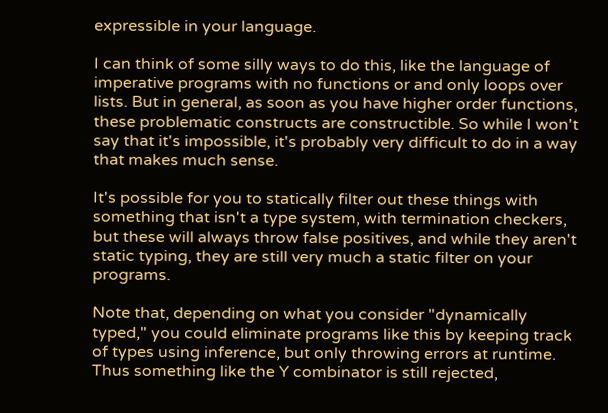expressible in your language.

I can think of some silly ways to do this, like the language of imperative programs with no functions or and only loops over lists. But in general, as soon as you have higher order functions, these problematic constructs are constructible. So while I won't say that it's impossible, it's probably very difficult to do in a way that makes much sense.

It's possible for you to statically filter out these things with something that isn't a type system, with termination checkers, but these will always throw false positives, and while they aren't static typing, they are still very much a static filter on your programs.

Note that, depending on what you consider "dynamically typed," you could eliminate programs like this by keeping track of types using inference, but only throwing errors at runtime. Thus something like the Y combinator is still rejected,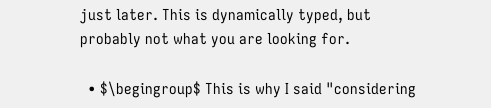just later. This is dynamically typed, but probably not what you are looking for.

  • $\begingroup$ This is why I said "considering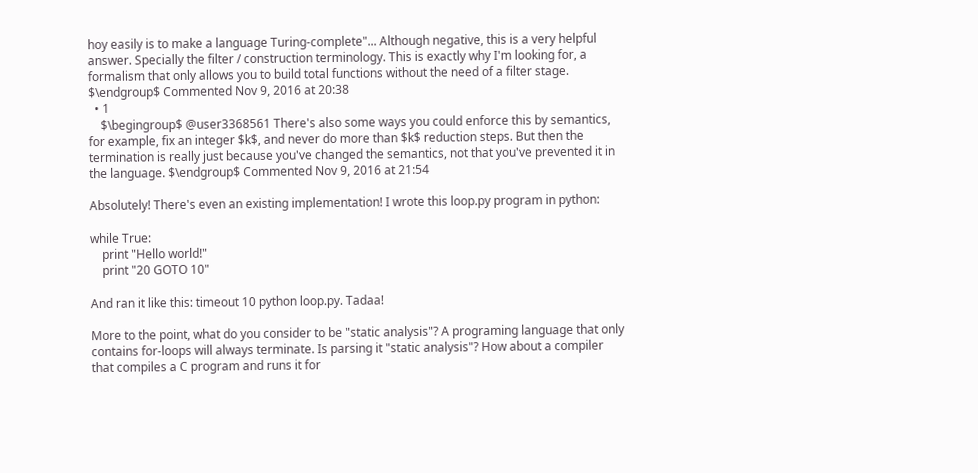hoy easily is to make a language Turing-complete"... Although negative, this is a very helpful answer. Specially the filter / construction terminology. This is exactly why I'm looking for, a formalism that only allows you to build total functions without the need of a filter stage. $\endgroup$ Commented Nov 9, 2016 at 20:38
  • 1
    $\begingroup$ @user3368561 There's also some ways you could enforce this by semantics, for example, fix an integer $k$, and never do more than $k$ reduction steps. But then the termination is really just because you've changed the semantics, not that you've prevented it in the language. $\endgroup$ Commented Nov 9, 2016 at 21:54

Absolutely! There's even an existing implementation! I wrote this loop.py program in python:

while True:
    print "Hello world!"
    print "20 GOTO 10"

And ran it like this: timeout 10 python loop.py. Tadaa!

More to the point, what do you consider to be "static analysis"? A programing language that only contains for-loops will always terminate. Is parsing it "static analysis"? How about a compiler that compiles a C program and runs it for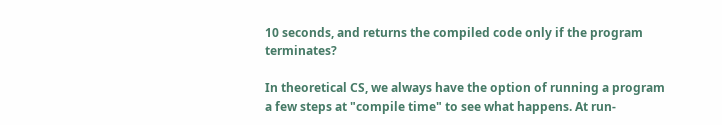10 seconds, and returns the compiled code only if the program terminates?

In theoretical CS, we always have the option of running a program a few steps at "compile time" to see what happens. At run-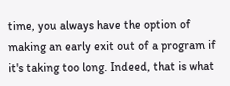time, you always have the option of making an early exit out of a program if it's taking too long. Indeed, that is what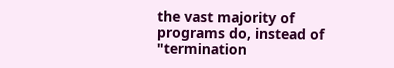the vast majority of programs do, instead of "termination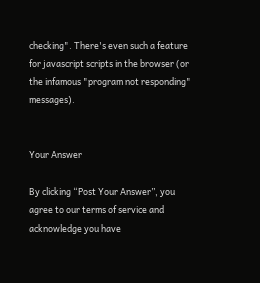checking". There's even such a feature for javascript scripts in the browser (or the infamous "program not responding" messages).


Your Answer

By clicking “Post Your Answer”, you agree to our terms of service and acknowledge you have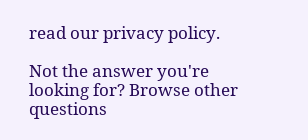read our privacy policy.

Not the answer you're looking for? Browse other questions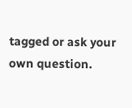tagged or ask your own question.